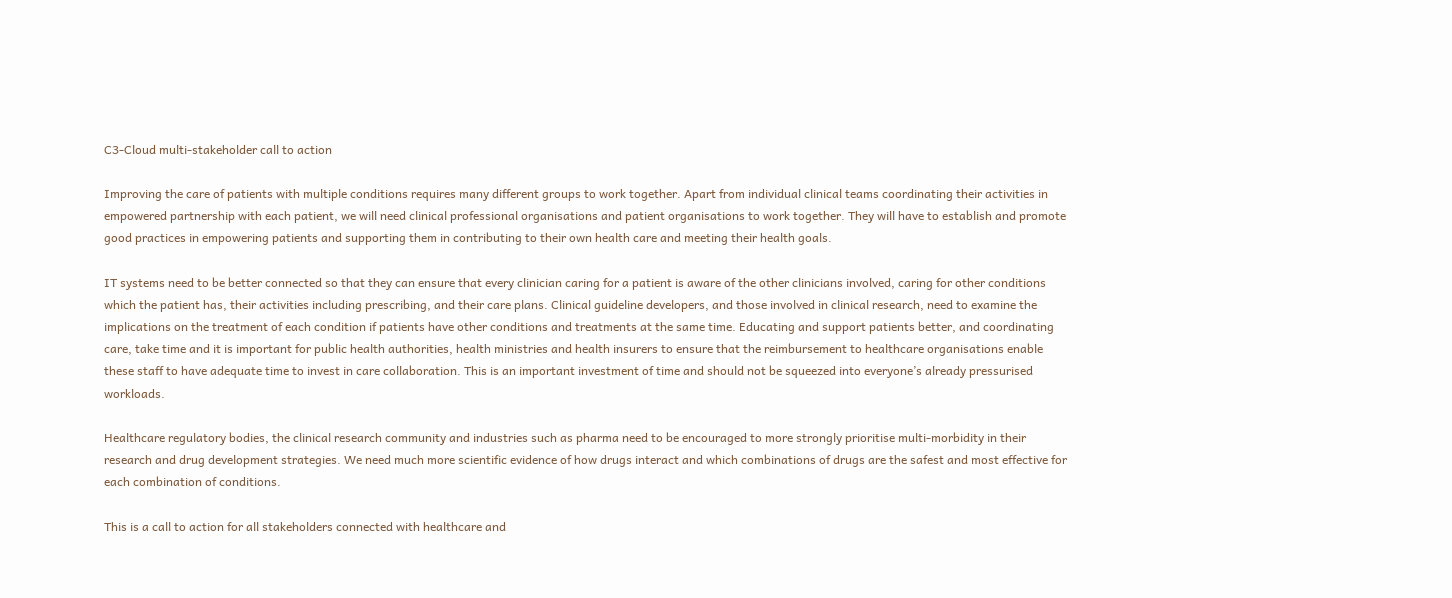C3-Cloud multi-stakeholder call to action

Improving the care of patients with multiple conditions requires many different groups to work together. Apart from individual clinical teams coordinating their activities in empowered partnership with each patient, we will need clinical professional organisations and patient organisations to work together. They will have to establish and promote good practices in empowering patients and supporting them in contributing to their own health care and meeting their health goals.

IT systems need to be better connected so that they can ensure that every clinician caring for a patient is aware of the other clinicians involved, caring for other conditions which the patient has, their activities including prescribing, and their care plans. Clinical guideline developers, and those involved in clinical research, need to examine the implications on the treatment of each condition if patients have other conditions and treatments at the same time. Educating and support patients better, and coordinating care, take time and it is important for public health authorities, health ministries and health insurers to ensure that the reimbursement to healthcare organisations enable these staff to have adequate time to invest in care collaboration. This is an important investment of time and should not be squeezed into everyone’s already pressurised workloads.

Healthcare regulatory bodies, the clinical research community and industries such as pharma need to be encouraged to more strongly prioritise multi-morbidity in their research and drug development strategies. We need much more scientific evidence of how drugs interact and which combinations of drugs are the safest and most effective for each combination of conditions.

This is a call to action for all stakeholders connected with healthcare and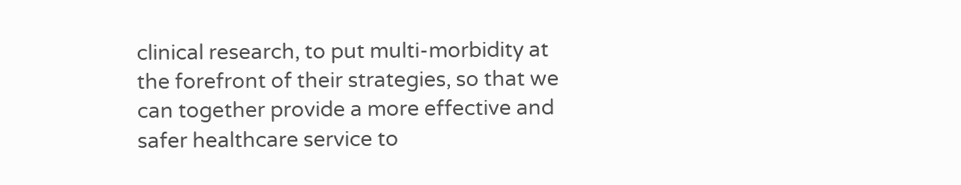clinical research, to put multi-morbidity at the forefront of their strategies, so that we can together provide a more effective and safer healthcare service to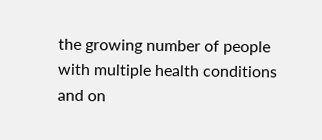the growing number of people with multiple health conditions and on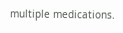multiple medications.